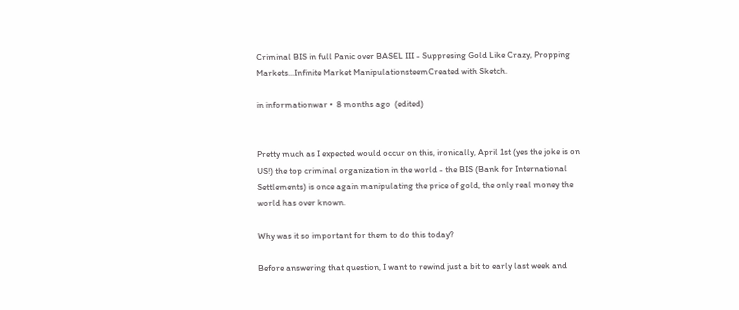Criminal BIS in full Panic over BASEL III - Suppresing Gold Like Crazy, Propping Markets...Infinite Market ManipulationsteemCreated with Sketch.

in informationwar •  8 months ago  (edited)


Pretty much as I expected would occur on this, ironically, April 1st (yes the joke is on US!) the top criminal organization in the world - the BIS (Bank for International Settlements) is once again manipulating the price of gold, the only real money the world has over known.

Why was it so important for them to do this today?

Before answering that question, I want to rewind just a bit to early last week and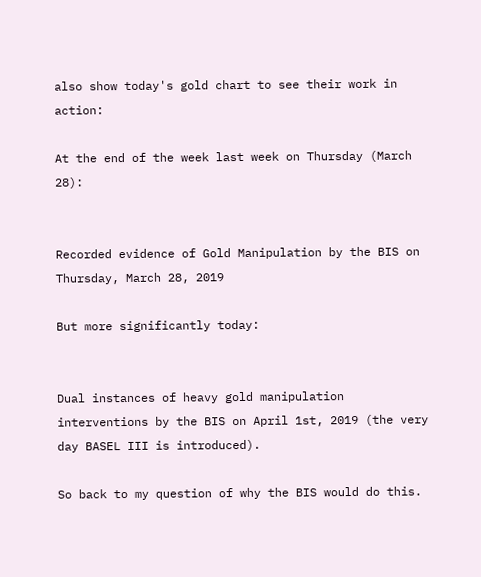also show today's gold chart to see their work in action:

At the end of the week last week on Thursday (March 28):


Recorded evidence of Gold Manipulation by the BIS on Thursday, March 28, 2019

But more significantly today:


Dual instances of heavy gold manipulation interventions by the BIS on April 1st, 2019 (the very day BASEL III is introduced).

So back to my question of why the BIS would do this.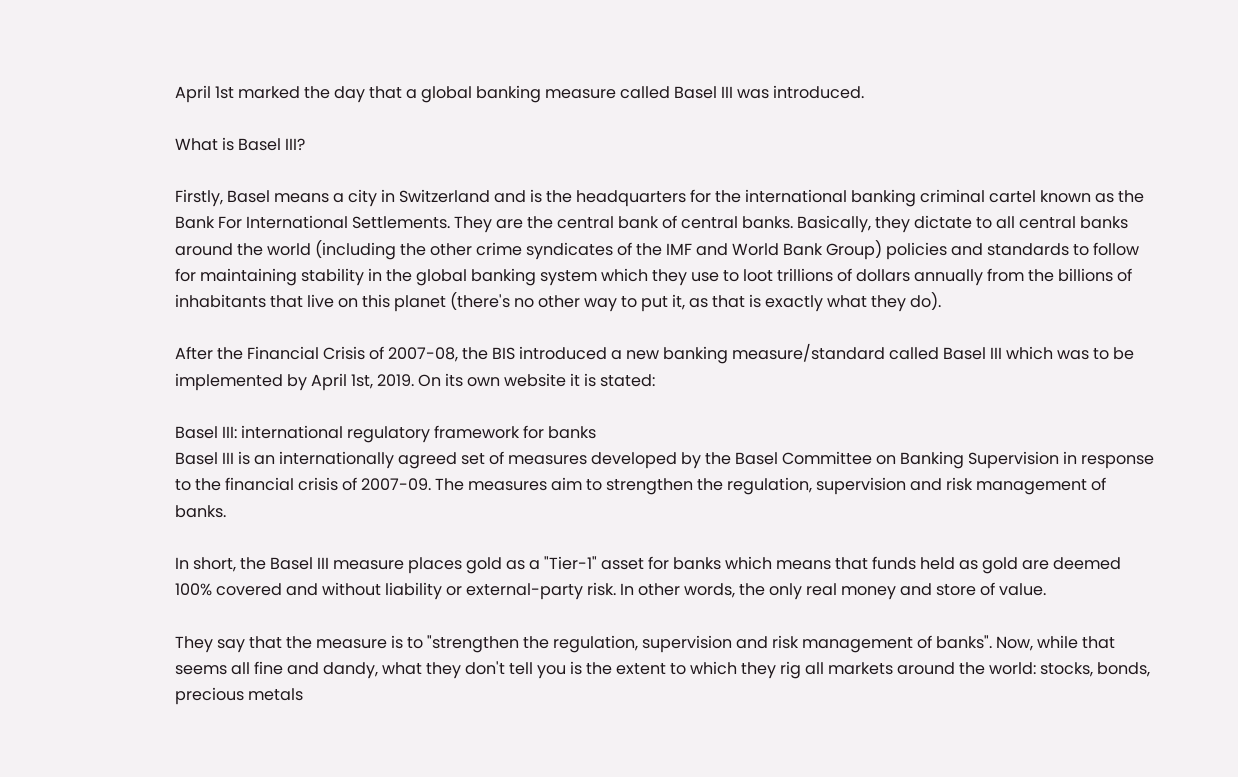April 1st marked the day that a global banking measure called Basel III was introduced.

What is Basel III?

Firstly, Basel means a city in Switzerland and is the headquarters for the international banking criminal cartel known as the Bank For International Settlements. They are the central bank of central banks. Basically, they dictate to all central banks around the world (including the other crime syndicates of the IMF and World Bank Group) policies and standards to follow for maintaining stability in the global banking system which they use to loot trillions of dollars annually from the billions of inhabitants that live on this planet (there's no other way to put it, as that is exactly what they do).

After the Financial Crisis of 2007-08, the BIS introduced a new banking measure/standard called Basel III which was to be implemented by April 1st, 2019. On its own website it is stated:

Basel III: international regulatory framework for banks
Basel III is an internationally agreed set of measures developed by the Basel Committee on Banking Supervision in response to the financial crisis of 2007-09. The measures aim to strengthen the regulation, supervision and risk management of banks.

In short, the Basel III measure places gold as a "Tier-1" asset for banks which means that funds held as gold are deemed 100% covered and without liability or external-party risk. In other words, the only real money and store of value.

They say that the measure is to "strengthen the regulation, supervision and risk management of banks". Now, while that seems all fine and dandy, what they don't tell you is the extent to which they rig all markets around the world: stocks, bonds, precious metals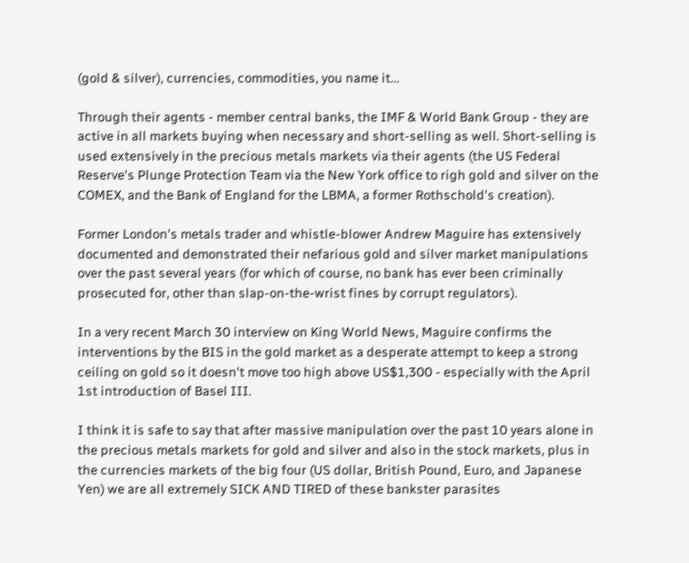(gold & silver), currencies, commodities, you name it...

Through their agents - member central banks, the IMF & World Bank Group - they are active in all markets buying when necessary and short-selling as well. Short-selling is used extensively in the precious metals markets via their agents (the US Federal Reserve's Plunge Protection Team via the New York office to righ gold and silver on the COMEX, and the Bank of England for the LBMA, a former Rothschold's creation).

Former London's metals trader and whistle-blower Andrew Maguire has extensively documented and demonstrated their nefarious gold and silver market manipulations over the past several years (for which of course, no bank has ever been criminally prosecuted for, other than slap-on-the-wrist fines by corrupt regulators).

In a very recent March 30 interview on King World News, Maguire confirms the interventions by the BIS in the gold market as a desperate attempt to keep a strong ceiling on gold so it doesn't move too high above US$1,300 - especially with the April 1st introduction of Basel III.

I think it is safe to say that after massive manipulation over the past 10 years alone in the precious metals markets for gold and silver and also in the stock markets, plus in the currencies markets of the big four (US dollar, British Pound, Euro, and Japanese Yen) we are all extremely SICK AND TIRED of these bankster parasites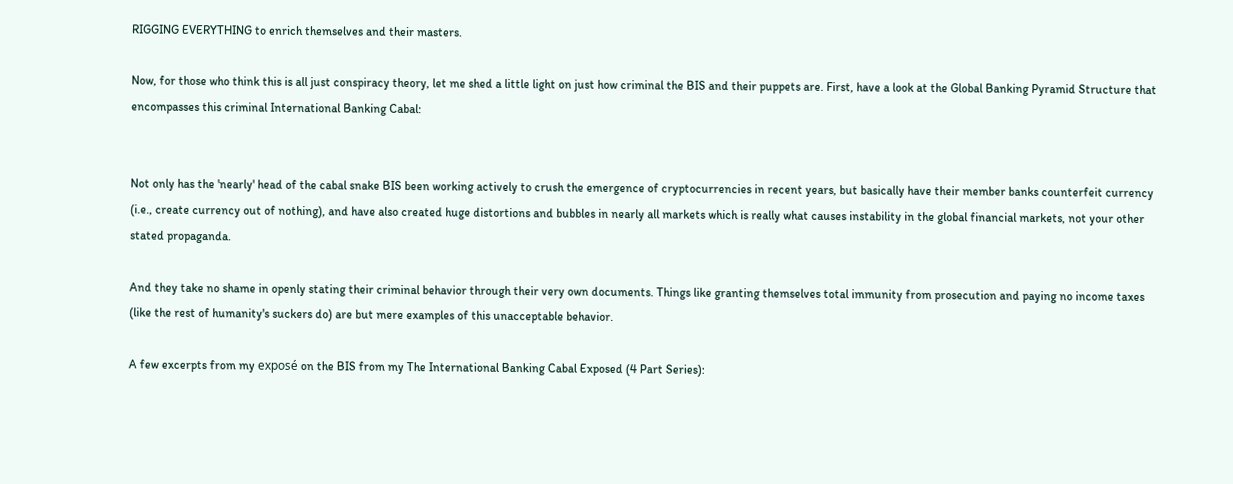RIGGING EVERYTHING to enrich themselves and their masters.

Now, for those who think this is all just conspiracy theory, let me shed a little light on just how criminal the BIS and their puppets are. First, have a look at the Global Banking Pyramid Structure that encompasses this criminal International Banking Cabal:


Not only has the 'nearly' head of the cabal snake BIS been working actively to crush the emergence of cryptocurrencies in recent years, but basically have their member banks counterfeit currency (i.e., create currency out of nothing), and have also created huge distortions and bubbles in nearly all markets which is really what causes instability in the global financial markets, not your other stated propaganda.

And they take no shame in openly stating their criminal behavior through their very own documents. Things like granting themselves total immunity from prosecution and paying no income taxes (like the rest of humanity's suckers do) are but mere examples of this unacceptable behavior.

A few excerpts from my exposé on the BIS from my The International Banking Cabal Exposed (4 Part Series):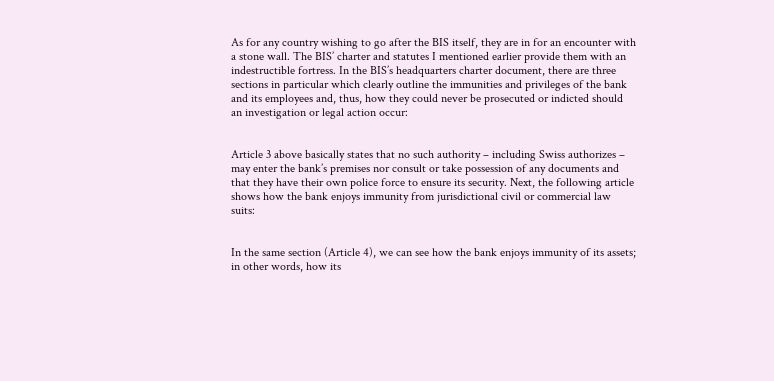As for any country wishing to go after the BIS itself, they are in for an encounter with a stone wall. The BIS’ charter and statutes I mentioned earlier provide them with an indestructible fortress. In the BIS’s headquarters charter document, there are three sections in particular which clearly outline the immunities and privileges of the bank and its employees and, thus, how they could never be prosecuted or indicted should an investigation or legal action occur:


Article 3 above basically states that no such authority – including Swiss authorizes – may enter the bank’s premises nor consult or take possession of any documents and that they have their own police force to ensure its security. Next, the following article shows how the bank enjoys immunity from jurisdictional civil or commercial law suits:


In the same section (Article 4), we can see how the bank enjoys immunity of its assets; in other words, how its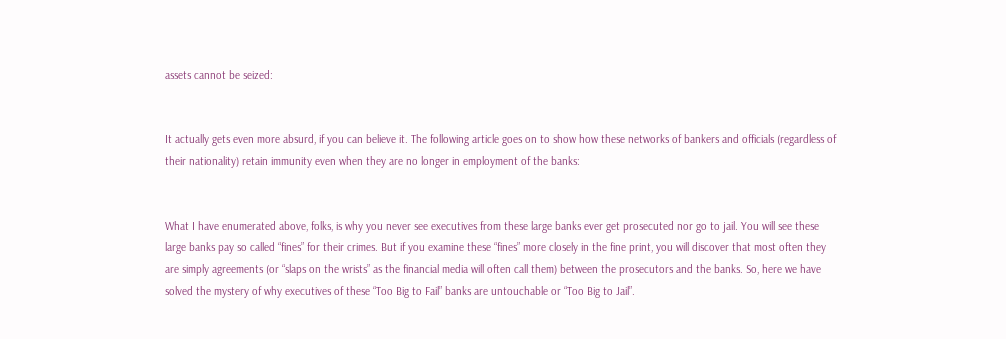assets cannot be seized:


It actually gets even more absurd, if you can believe it. The following article goes on to show how these networks of bankers and officials (regardless of their nationality) retain immunity even when they are no longer in employment of the banks:


What I have enumerated above, folks, is why you never see executives from these large banks ever get prosecuted nor go to jail. You will see these large banks pay so called “fines” for their crimes. But if you examine these “fines” more closely in the fine print, you will discover that most often they are simply agreements (or “slaps on the wrists” as the financial media will often call them) between the prosecutors and the banks. So, here we have solved the mystery of why executives of these “Too Big to Fail” banks are untouchable or “Too Big to Jail”.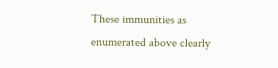These immunities as enumerated above clearly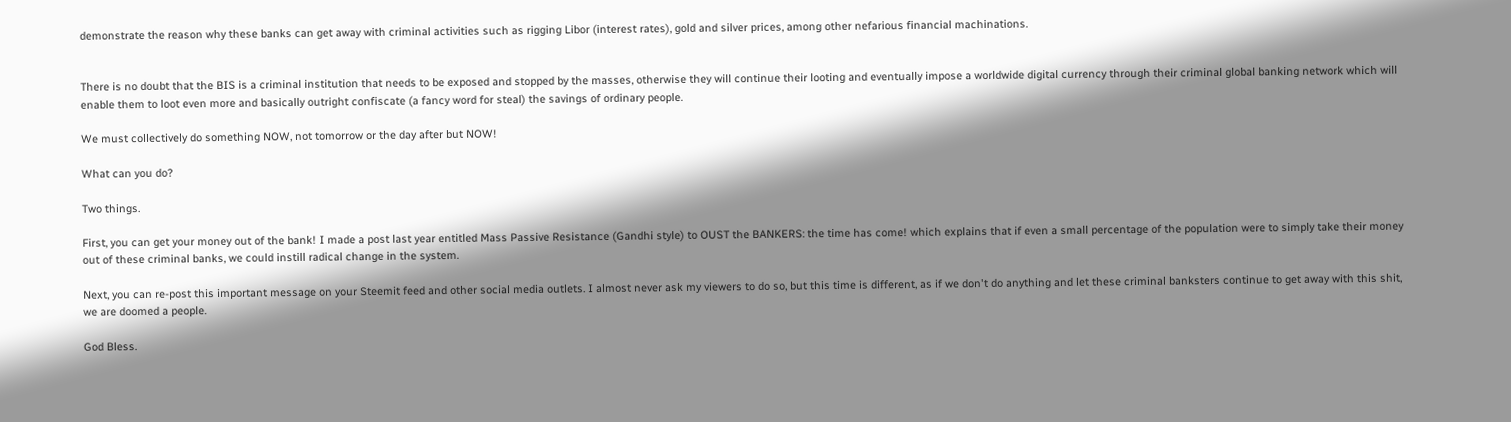demonstrate the reason why these banks can get away with criminal activities such as rigging Libor (interest rates), gold and silver prices, among other nefarious financial machinations.


There is no doubt that the BIS is a criminal institution that needs to be exposed and stopped by the masses, otherwise they will continue their looting and eventually impose a worldwide digital currency through their criminal global banking network which will enable them to loot even more and basically outright confiscate (a fancy word for steal) the savings of ordinary people.

We must collectively do something NOW, not tomorrow or the day after but NOW!

What can you do?

Two things.

First, you can get your money out of the bank! I made a post last year entitled Mass Passive Resistance (Gandhi style) to OUST the BANKERS: the time has come! which explains that if even a small percentage of the population were to simply take their money out of these criminal banks, we could instill radical change in the system.

Next, you can re-post this important message on your Steemit feed and other social media outlets. I almost never ask my viewers to do so, but this time is different, as if we don't do anything and let these criminal banksters continue to get away with this shit, we are doomed a people.

God Bless.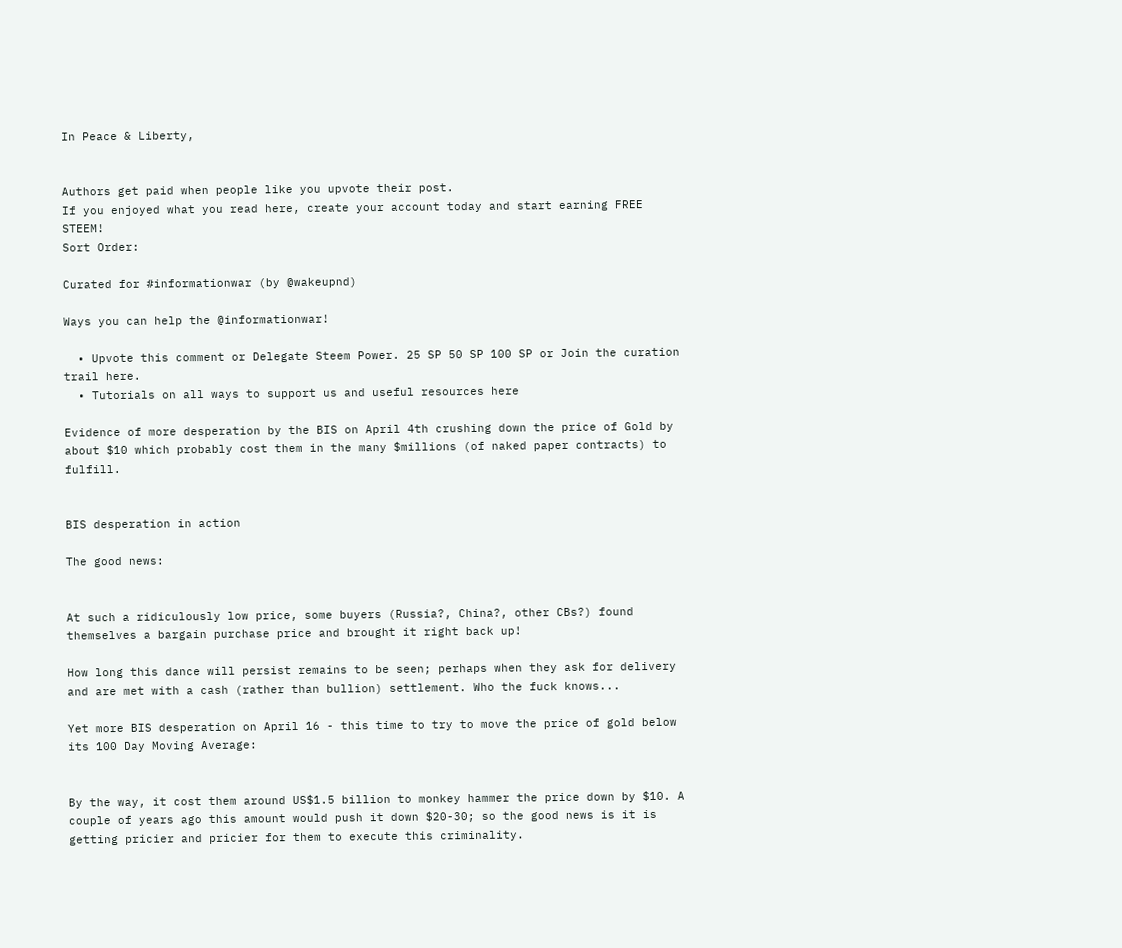In Peace & Liberty,


Authors get paid when people like you upvote their post.
If you enjoyed what you read here, create your account today and start earning FREE STEEM!
Sort Order:

Curated for #informationwar (by @wakeupnd)

Ways you can help the @informationwar!

  • Upvote this comment or Delegate Steem Power. 25 SP 50 SP 100 SP or Join the curation trail here.
  • Tutorials on all ways to support us and useful resources here

Evidence of more desperation by the BIS on April 4th crushing down the price of Gold by about $10 which probably cost them in the many $millions (of naked paper contracts) to fulfill.


BIS desperation in action

The good news:


At such a ridiculously low price, some buyers (Russia?, China?, other CBs?) found themselves a bargain purchase price and brought it right back up!

How long this dance will persist remains to be seen; perhaps when they ask for delivery and are met with a cash (rather than bullion) settlement. Who the fuck knows...

Yet more BIS desperation on April 16 - this time to try to move the price of gold below its 100 Day Moving Average:


By the way, it cost them around US$1.5 billion to monkey hammer the price down by $10. A couple of years ago this amount would push it down $20-30; so the good news is it is getting pricier and pricier for them to execute this criminality.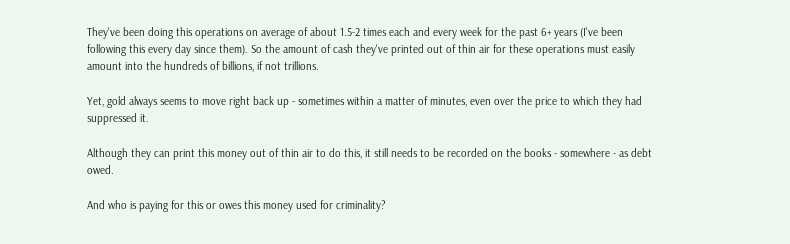They've been doing this operations on average of about 1.5-2 times each and every week for the past 6+ years (I've been following this every day since them). So the amount of cash they've printed out of thin air for these operations must easily amount into the hundreds of billions, if not trillions.

Yet, gold always seems to move right back up - sometimes within a matter of minutes, even over the price to which they had suppressed it.

Although they can print this money out of thin air to do this, it still needs to be recorded on the books - somewhere - as debt owed.

And who is paying for this or owes this money used for criminality?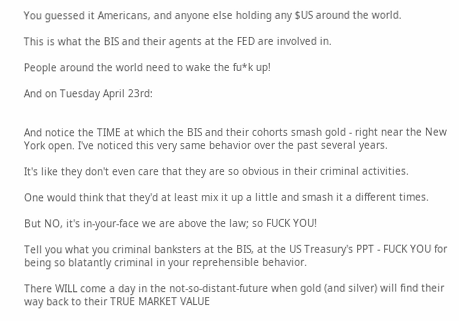You guessed it Americans, and anyone else holding any $US around the world.

This is what the BIS and their agents at the FED are involved in.

People around the world need to wake the fu*k up!

And on Tuesday April 23rd:


And notice the TIME at which the BIS and their cohorts smash gold - right near the New York open. I've noticed this very same behavior over the past several years.

It's like they don't even care that they are so obvious in their criminal activities.

One would think that they'd at least mix it up a little and smash it a different times.

But NO, it's in-your-face we are above the law; so FUCK YOU!

Tell you what you criminal banksters at the BIS, at the US Treasury's PPT - FUCK YOU for being so blatantly criminal in your reprehensible behavior.

There WILL come a day in the not-so-distant-future when gold (and silver) will find their way back to their TRUE MARKET VALUE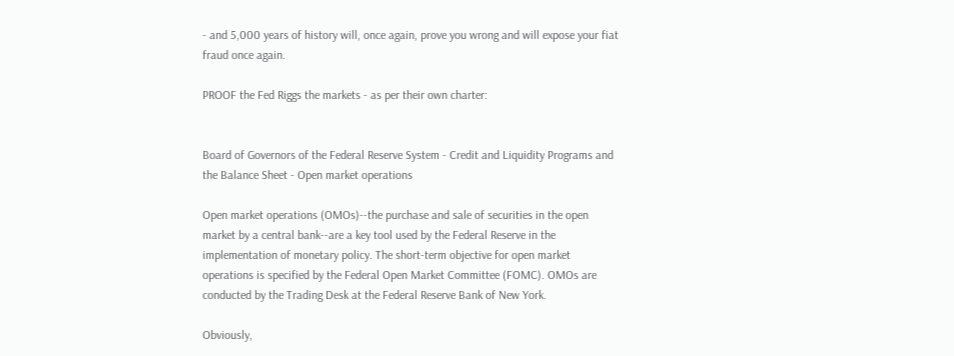- and 5,000 years of history will, once again, prove you wrong and will expose your fiat fraud once again.

PROOF the Fed Riggs the markets - as per their own charter:


Board of Governors of the Federal Reserve System - Credit and Liquidity Programs and the Balance Sheet - Open market operations

Open market operations (OMOs)--the purchase and sale of securities in the open market by a central bank--are a key tool used by the Federal Reserve in the implementation of monetary policy. The short-term objective for open market operations is specified by the Federal Open Market Committee (FOMC). OMOs are conducted by the Trading Desk at the Federal Reserve Bank of New York.

Obviously,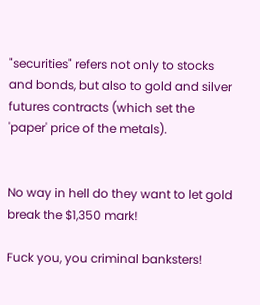"securities" refers not only to stocks and bonds, but also to gold and silver futures contracts (which set the 'paper' price of the metals).


No way in hell do they want to let gold break the $1,350 mark!

Fuck you, you criminal banksters!